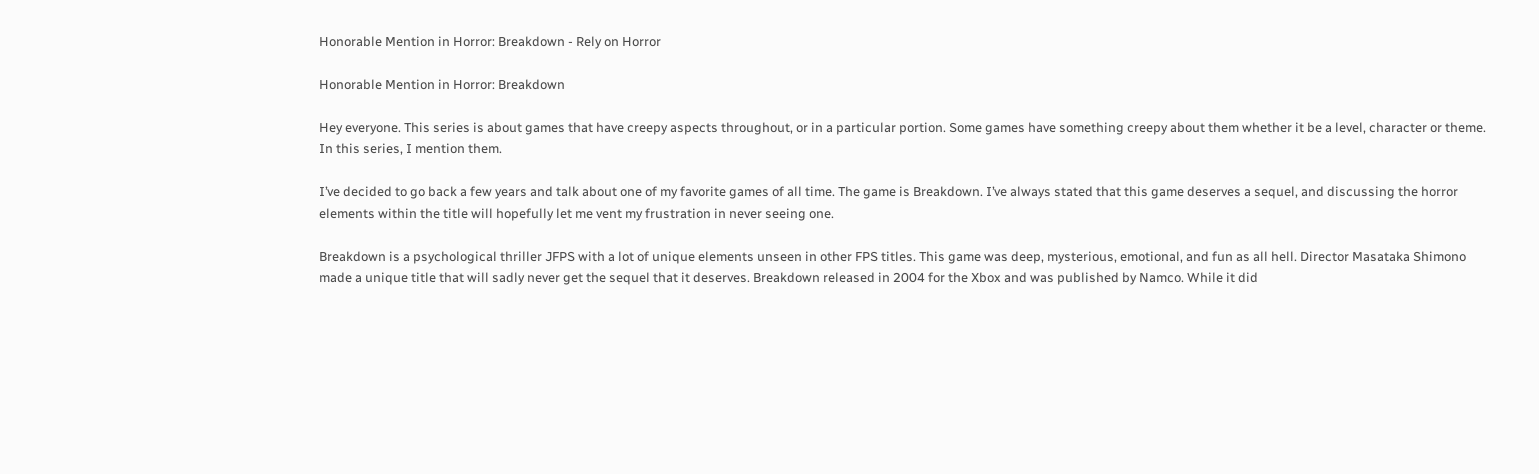Honorable Mention in Horror: Breakdown - Rely on Horror

Honorable Mention in Horror: Breakdown

Hey everyone. This series is about games that have creepy aspects throughout, or in a particular portion. Some games have something creepy about them whether it be a level, character or theme. In this series, I mention them.

I’ve decided to go back a few years and talk about one of my favorite games of all time. The game is Breakdown. I’ve always stated that this game deserves a sequel, and discussing the horror elements within the title will hopefully let me vent my frustration in never seeing one.

Breakdown is a psychological thriller JFPS with a lot of unique elements unseen in other FPS titles. This game was deep, mysterious, emotional, and fun as all hell. Director Masataka Shimono made a unique title that will sadly never get the sequel that it deserves. Breakdown released in 2004 for the Xbox and was published by Namco. While it did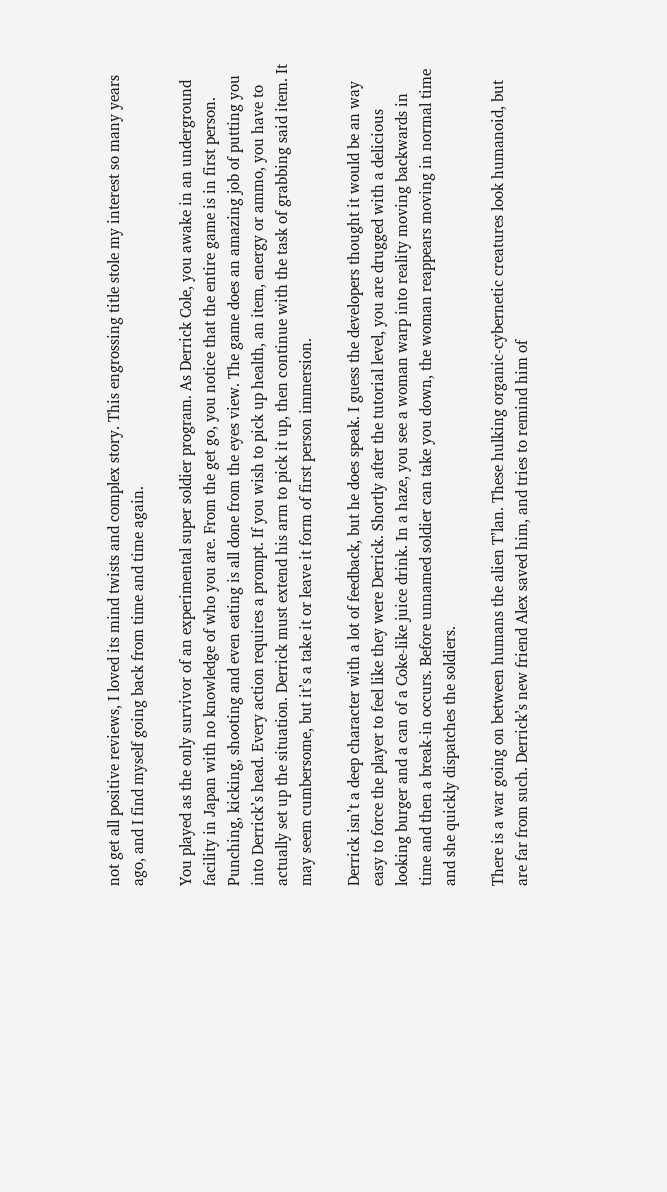not get all positive reviews, I loved its mind twists and complex story. This engrossing title stole my interest so many years ago, and I find myself going back from time and time again.

You played as the only survivor of an experimental super soldier program. As Derrick Cole, you awake in an underground facility in Japan with no knowledge of who you are. From the get go, you notice that the entire game is in first person. Punching, kicking, shooting and even eating is all done from the eyes view. The game does an amazing job of putting you into Derrick’s head. Every action requires a prompt. If you wish to pick up health, an item, energy or ammo, you have to actually set up the situation. Derrick must extend his arm to pick it up, then continue with the task of grabbing said item. It may seem cumbersome, but it’s a take it or leave it form of first person immersion.

Derrick isn’t a deep character with a lot of feedback, but he does speak. I guess the developers thought it would be an way easy to force the player to feel like they were Derrick. Shortly after the tutorial level, you are drugged with a delicious looking burger and a can of a Coke-like juice drink. In a haze, you see a woman warp into reality moving backwards in time and then a break-in occurs. Before unnamed soldier can take you down, the woman reappears moving in normal time and she quickly dispatches the soldiers.

There is a war going on between humans the alien T’lan. These hulking organic-cybernetic creatures look humanoid, but are far from such. Derrick’s new friend Alex saved him, and tries to remind him of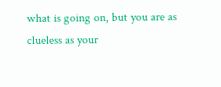what is going on, but you are as clueless as your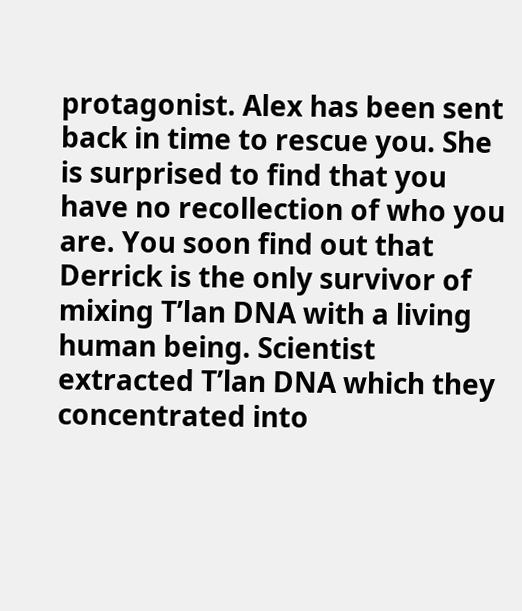protagonist. Alex has been sent back in time to rescue you. She is surprised to find that you have no recollection of who you are. You soon find out that Derrick is the only survivor of mixing T’lan DNA with a living human being. Scientist extracted T’lan DNA which they concentrated into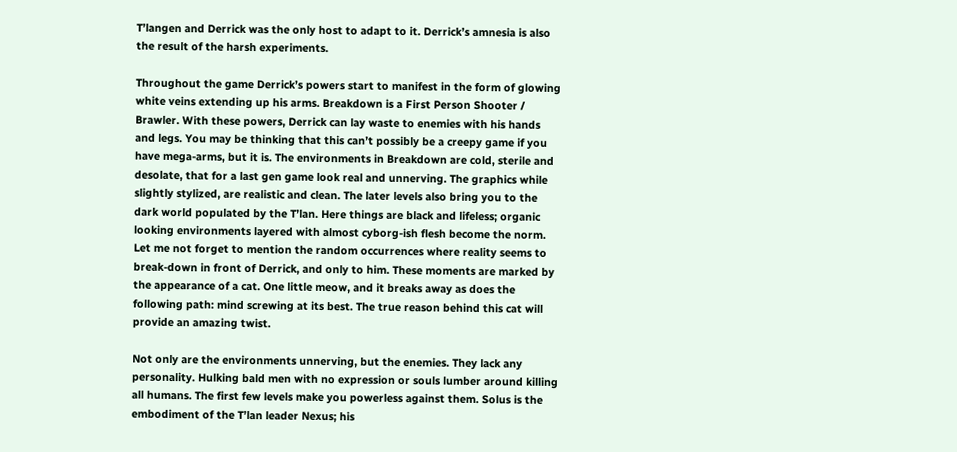T’langen and Derrick was the only host to adapt to it. Derrick’s amnesia is also the result of the harsh experiments.

Throughout the game Derrick’s powers start to manifest in the form of glowing white veins extending up his arms. Breakdown is a First Person Shooter / Brawler. With these powers, Derrick can lay waste to enemies with his hands and legs. You may be thinking that this can’t possibly be a creepy game if you have mega-arms, but it is. The environments in Breakdown are cold, sterile and desolate, that for a last gen game look real and unnerving. The graphics while slightly stylized, are realistic and clean. The later levels also bring you to the dark world populated by the T’lan. Here things are black and lifeless; organic looking environments layered with almost cyborg-ish flesh become the norm. Let me not forget to mention the random occurrences where reality seems to break-down in front of Derrick, and only to him. These moments are marked by the appearance of a cat. One little meow, and it breaks away as does the following path: mind screwing at its best. The true reason behind this cat will provide an amazing twist.

Not only are the environments unnerving, but the enemies. They lack any personality. Hulking bald men with no expression or souls lumber around killing all humans. The first few levels make you powerless against them. Solus is the embodiment of the T’lan leader Nexus; his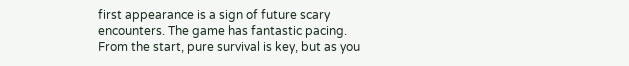first appearance is a sign of future scary encounters. The game has fantastic pacing. From the start, pure survival is key, but as you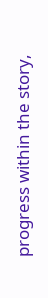progress within the story,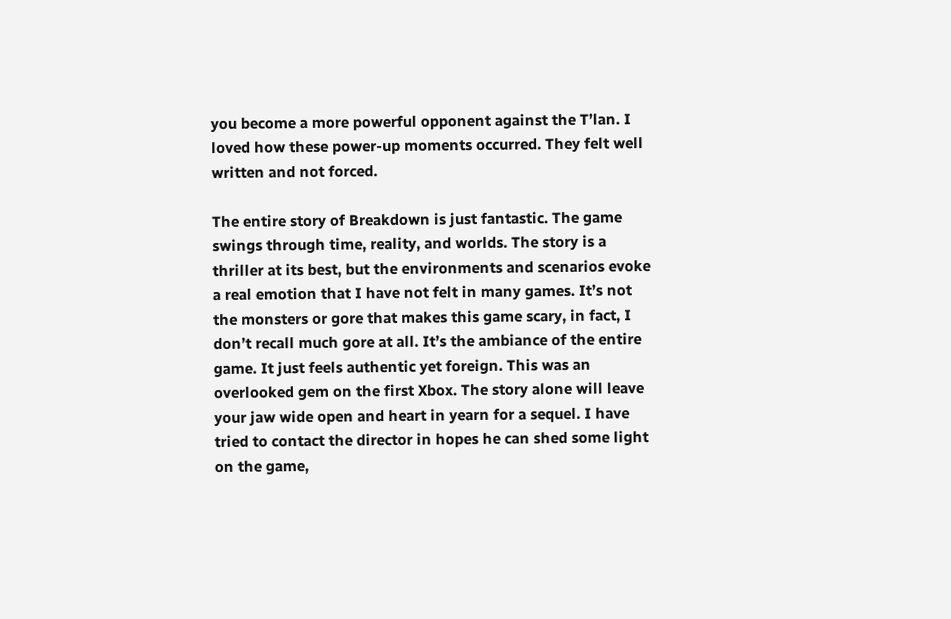you become a more powerful opponent against the T’lan. I loved how these power-up moments occurred. They felt well written and not forced.

The entire story of Breakdown is just fantastic. The game swings through time, reality, and worlds. The story is a thriller at its best, but the environments and scenarios evoke a real emotion that I have not felt in many games. It’s not the monsters or gore that makes this game scary, in fact, I don’t recall much gore at all. It’s the ambiance of the entire game. It just feels authentic yet foreign. This was an overlooked gem on the first Xbox. The story alone will leave your jaw wide open and heart in yearn for a sequel. I have tried to contact the director in hopes he can shed some light on the game,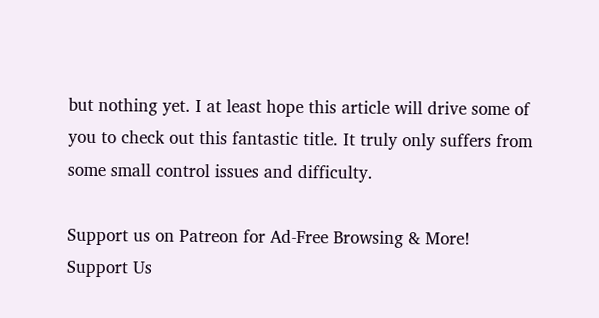but nothing yet. I at least hope this article will drive some of you to check out this fantastic title. It truly only suffers from some small control issues and difficulty.

Support us on Patreon for Ad-Free Browsing & More!
Support Us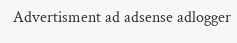Advertisment ad adsense adlogger